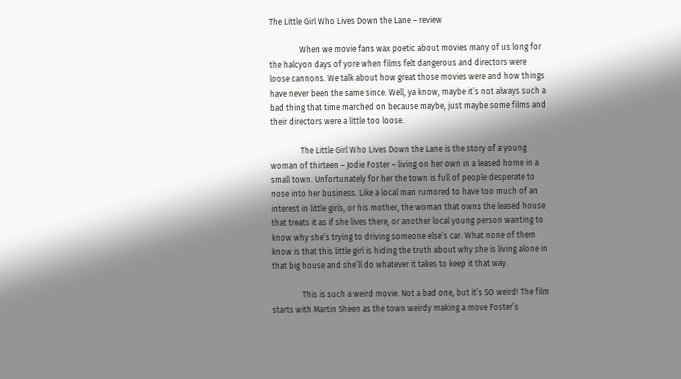The Little Girl Who Lives Down the Lane – review

               When we movie fans wax poetic about movies many of us long for the halcyon days of yore when films felt dangerous and directors were loose cannons. We talk about how great those movies were and how things have never been the same since. Well, ya know, maybe it’s not always such a bad thing that time marched on because maybe, just maybe some films and their directors were a little too loose.

               The Little Girl Who Lives Down the Lane is the story of a young woman of thirteen – Jodie Foster – living on her own in a leased home in a small town. Unfortunately for her the town is full of people desperate to nose into her business. Like a local man rumored to have too much of an interest in little girls, or his mother, the woman that owns the leased house that treats it as if she lives there, or another local young person wanting to know why she’s trying to driving someone else’s car. What none of them know is that this little girl is hiding the truth about why she is living alone in that big house and she’ll do whatever it takes to keep it that way.

               This is such a weird movie. Not a bad one, but it’s SO weird! The film starts with Martin Sheen as the town weirdy making a move Foster’s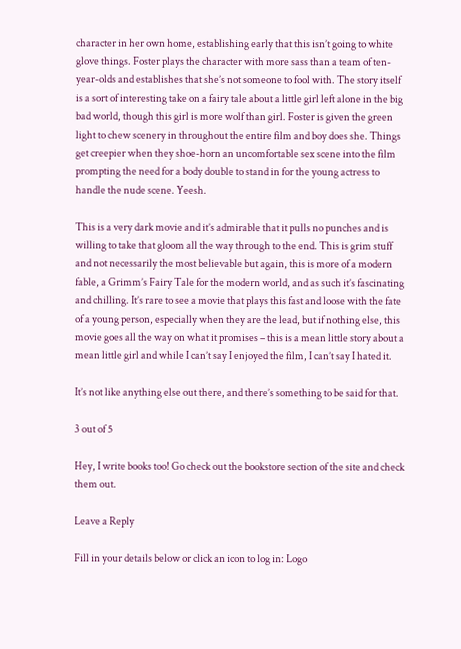character in her own home, establishing early that this isn’t going to white glove things. Foster plays the character with more sass than a team of ten-year-olds and establishes that she’s not someone to fool with. The story itself is a sort of interesting take on a fairy tale about a little girl left alone in the big bad world, though this girl is more wolf than girl. Foster is given the green light to chew scenery in throughout the entire film and boy does she. Things get creepier when they shoe-horn an uncomfortable sex scene into the film prompting the need for a body double to stand in for the young actress to handle the nude scene. Yeesh.

This is a very dark movie and it’s admirable that it pulls no punches and is willing to take that gloom all the way through to the end. This is grim stuff and not necessarily the most believable but again, this is more of a modern fable, a Grimm’s Fairy Tale for the modern world, and as such it’s fascinating and chilling. It’s rare to see a movie that plays this fast and loose with the fate of a young person, especially when they are the lead, but if nothing else, this movie goes all the way on what it promises – this is a mean little story about a mean little girl and while I can’t say I enjoyed the film, I can’t say I hated it.

It’s not like anything else out there, and there’s something to be said for that.

3 out of 5

Hey, I write books too! Go check out the bookstore section of the site and check them out.

Leave a Reply

Fill in your details below or click an icon to log in: Logo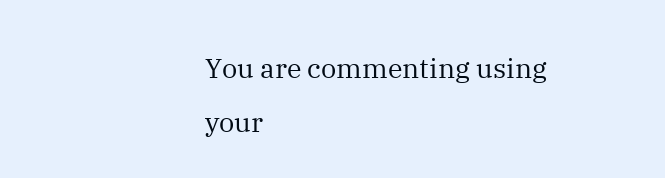You are commenting using your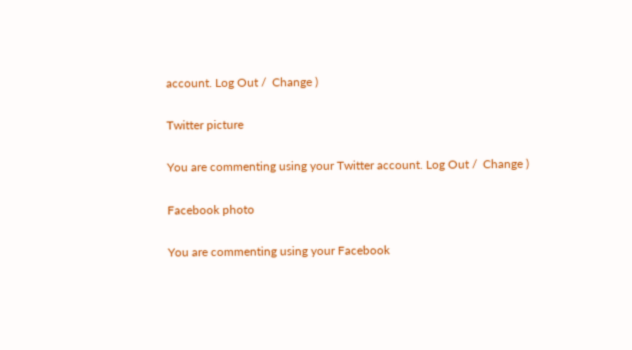account. Log Out /  Change )

Twitter picture

You are commenting using your Twitter account. Log Out /  Change )

Facebook photo

You are commenting using your Facebook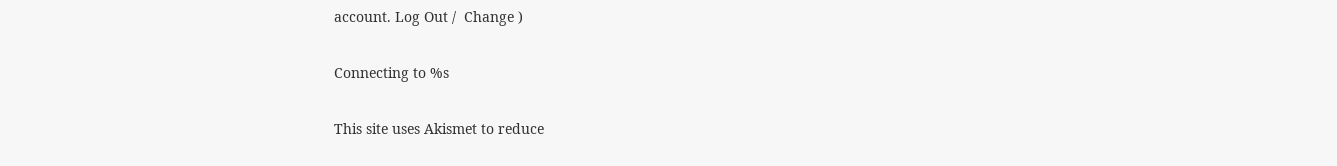account. Log Out /  Change )

Connecting to %s

This site uses Akismet to reduce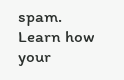spam. Learn how your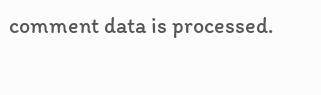comment data is processed.